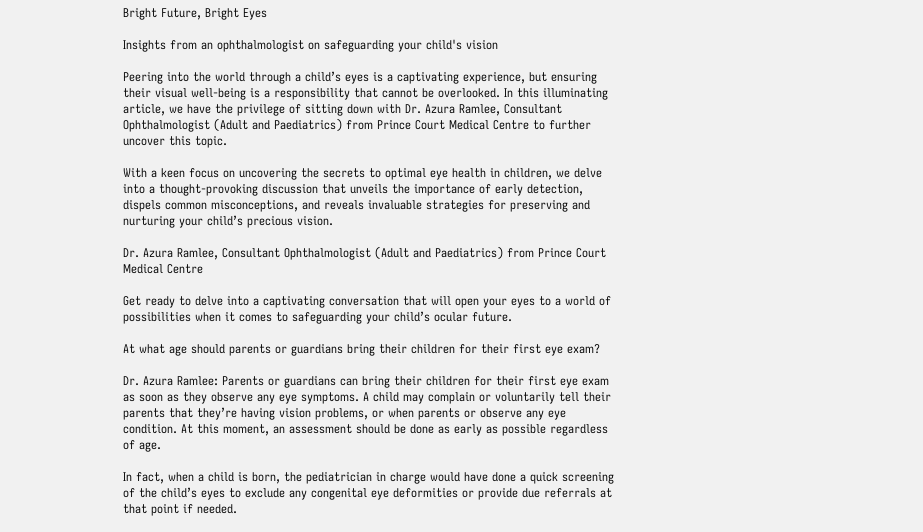Bright Future, Bright Eyes

Insights from an ophthalmologist on safeguarding your child's vision

Peering into the world through a child’s eyes is a captivating experience, but ensuring their visual well-being is a responsibility that cannot be overlooked. In this illuminating article, we have the privilege of sitting down with Dr. Azura Ramlee, Consultant Ophthalmologist (Adult and Paediatrics) from Prince Court Medical Centre to further uncover this topic.

With a keen focus on uncovering the secrets to optimal eye health in children, we delve into a thought-provoking discussion that unveils the importance of early detection, dispels common misconceptions, and reveals invaluable strategies for preserving and nurturing your child’s precious vision.

Dr. Azura Ramlee, Consultant Ophthalmologist (Adult and Paediatrics) from Prince Court Medical Centre

Get ready to delve into a captivating conversation that will open your eyes to a world of possibilities when it comes to safeguarding your child’s ocular future.

At what age should parents or guardians bring their children for their first eye exam?

Dr. Azura Ramlee: Parents or guardians can bring their children for their first eye exam as soon as they observe any eye symptoms. A child may complain or voluntarily tell their parents that they’re having vision problems, or when parents or observe any eye condition. At this moment, an assessment should be done as early as possible regardless of age.

In fact, when a child is born, the pediatrician in charge would have done a quick screening of the child’s eyes to exclude any congenital eye deformities or provide due referrals at that point if needed.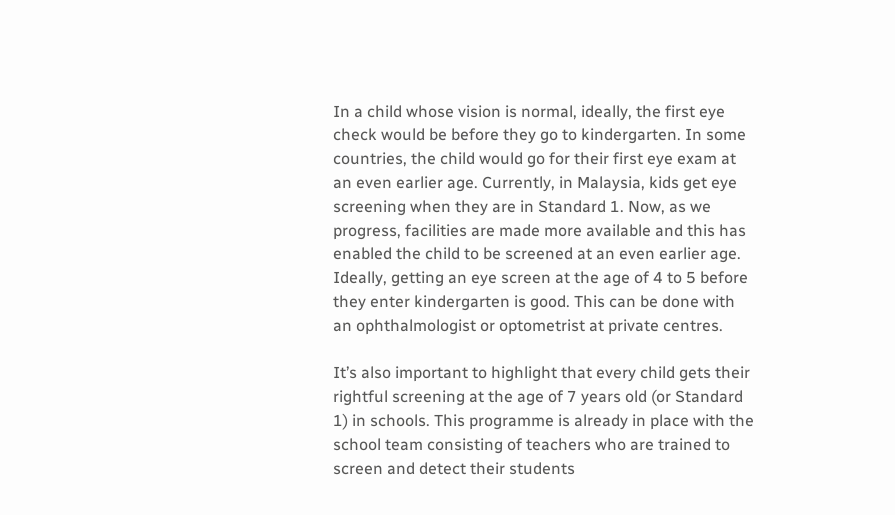In a child whose vision is normal, ideally, the first eye check would be before they go to kindergarten. In some countries, the child would go for their first eye exam at an even earlier age. Currently, in Malaysia, kids get eye screening when they are in Standard 1. Now, as we progress, facilities are made more available and this has enabled the child to be screened at an even earlier age. Ideally, getting an eye screen at the age of 4 to 5 before they enter kindergarten is good. This can be done with an ophthalmologist or optometrist at private centres.

It’s also important to highlight that every child gets their rightful screening at the age of 7 years old (or Standard 1) in schools. This programme is already in place with the school team consisting of teachers who are trained to screen and detect their students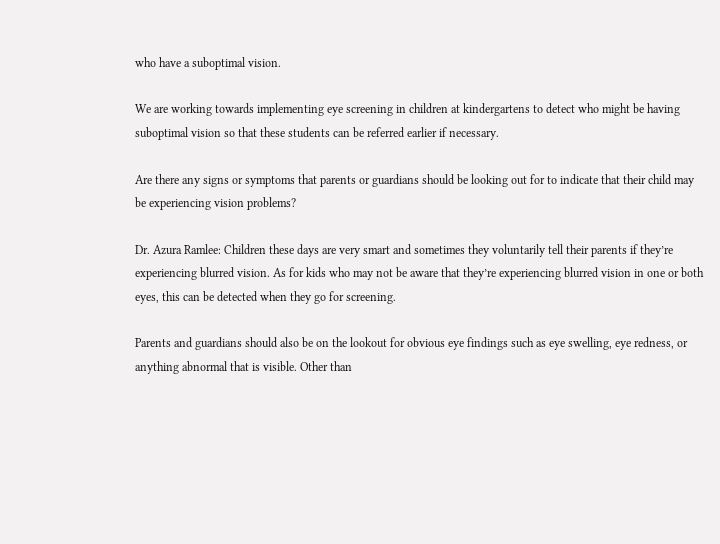who have a suboptimal vision.

We are working towards implementing eye screening in children at kindergartens to detect who might be having suboptimal vision so that these students can be referred earlier if necessary.

Are there any signs or symptoms that parents or guardians should be looking out for to indicate that their child may be experiencing vision problems?

Dr. Azura Ramlee: Children these days are very smart and sometimes they voluntarily tell their parents if they’re experiencing blurred vision. As for kids who may not be aware that they’re experiencing blurred vision in one or both eyes, this can be detected when they go for screening.

Parents and guardians should also be on the lookout for obvious eye findings such as eye swelling, eye redness, or anything abnormal that is visible. Other than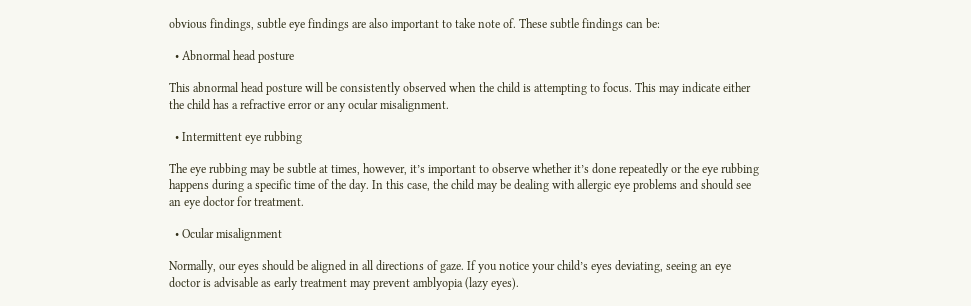obvious findings, subtle eye findings are also important to take note of. These subtle findings can be:

  • Abnormal head posture

This abnormal head posture will be consistently observed when the child is attempting to focus. This may indicate either the child has a refractive error or any ocular misalignment.

  • Intermittent eye rubbing

The eye rubbing may be subtle at times, however, it’s important to observe whether it’s done repeatedly or the eye rubbing happens during a specific time of the day. In this case, the child may be dealing with allergic eye problems and should see an eye doctor for treatment.

  • Ocular misalignment

Normally, our eyes should be aligned in all directions of gaze. If you notice your child’s eyes deviating, seeing an eye doctor is advisable as early treatment may prevent amblyopia (lazy eyes).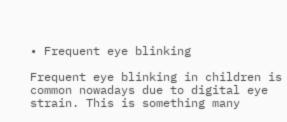• Frequent eye blinking

Frequent eye blinking in children is common nowadays due to digital eye strain. This is something many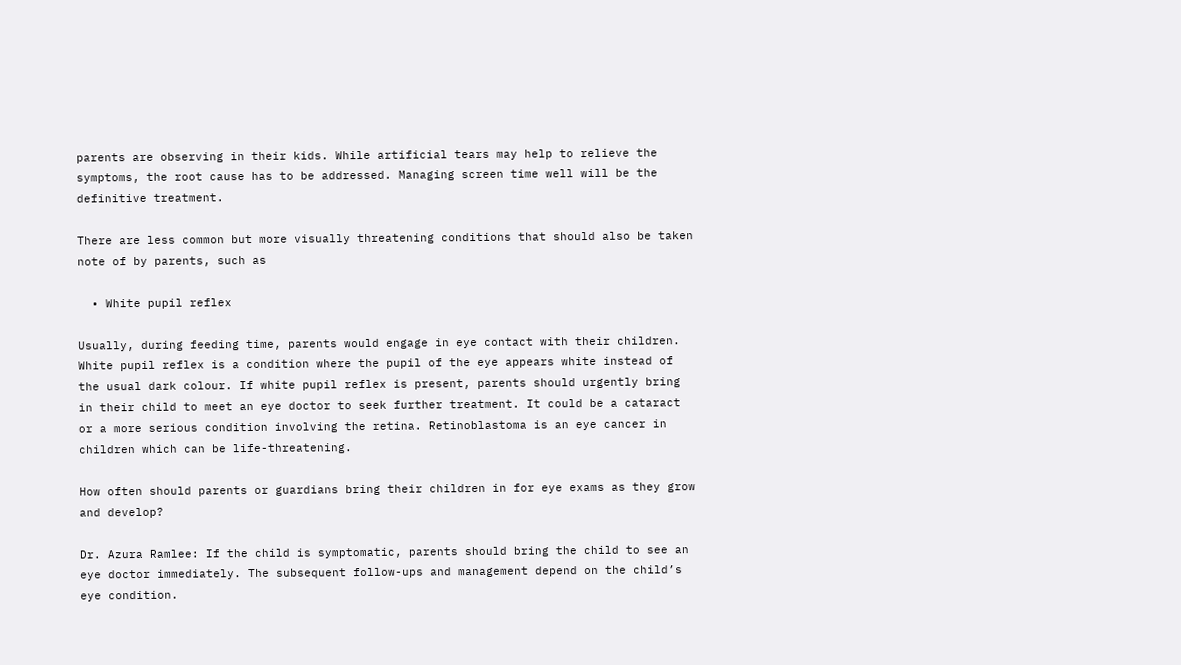parents are observing in their kids. While artificial tears may help to relieve the symptoms, the root cause has to be addressed. Managing screen time well will be the definitive treatment.

There are less common but more visually threatening conditions that should also be taken note of by parents, such as

  • White pupil reflex

Usually, during feeding time, parents would engage in eye contact with their children. White pupil reflex is a condition where the pupil of the eye appears white instead of the usual dark colour. If white pupil reflex is present, parents should urgently bring in their child to meet an eye doctor to seek further treatment. It could be a cataract or a more serious condition involving the retina. Retinoblastoma is an eye cancer in children which can be life-threatening.

How often should parents or guardians bring their children in for eye exams as they grow and develop?

Dr. Azura Ramlee: If the child is symptomatic, parents should bring the child to see an eye doctor immediately. The subsequent follow-ups and management depend on the child’s eye condition.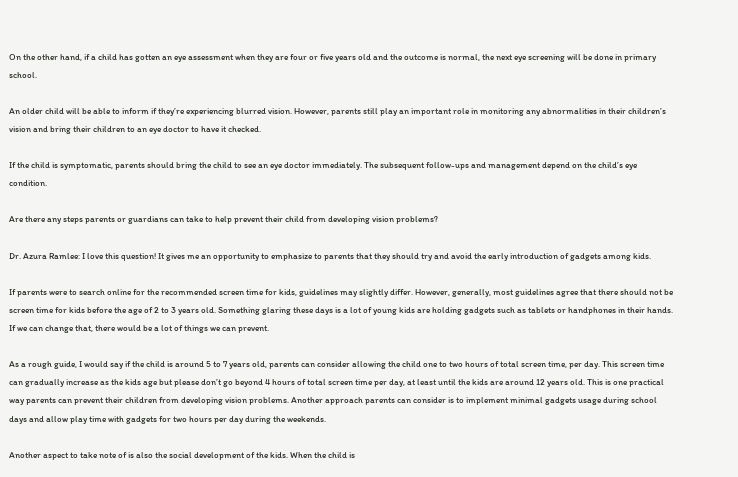On the other hand, if a child has gotten an eye assessment when they are four or five years old and the outcome is normal, the next eye screening will be done in primary school.

An older child will be able to inform if they’re experiencing blurred vision. However, parents still play an important role in monitoring any abnormalities in their children’s vision and bring their children to an eye doctor to have it checked.

If the child is symptomatic, parents should bring the child to see an eye doctor immediately. The subsequent follow-ups and management depend on the child’s eye condition.

Are there any steps parents or guardians can take to help prevent their child from developing vision problems?

Dr. Azura Ramlee: I love this question! It gives me an opportunity to emphasize to parents that they should try and avoid the early introduction of gadgets among kids.

If parents were to search online for the recommended screen time for kids, guidelines may slightly differ. However, generally, most guidelines agree that there should not be screen time for kids before the age of 2 to 3 years old. Something glaring these days is a lot of young kids are holding gadgets such as tablets or handphones in their hands. If we can change that, there would be a lot of things we can prevent.

As a rough guide, I would say if the child is around 5 to 7 years old, parents can consider allowing the child one to two hours of total screen time, per day. This screen time can gradually increase as the kids age but please don’t go beyond 4 hours of total screen time per day, at least until the kids are around 12 years old. This is one practical way parents can prevent their children from developing vision problems. Another approach parents can consider is to implement minimal gadgets usage during school days and allow play time with gadgets for two hours per day during the weekends.

Another aspect to take note of is also the social development of the kids. When the child is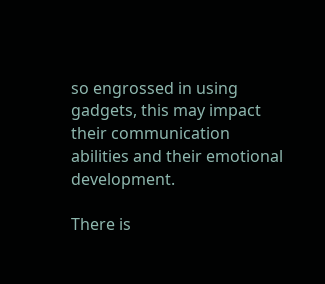so engrossed in using gadgets, this may impact their communication abilities and their emotional development.

There is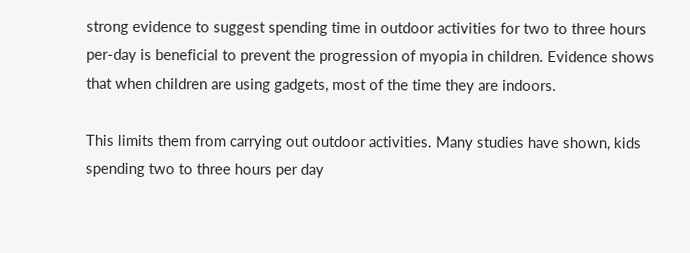strong evidence to suggest spending time in outdoor activities for two to three hours per-day is beneficial to prevent the progression of myopia in children. Evidence shows that when children are using gadgets, most of the time they are indoors.

This limits them from carrying out outdoor activities. Many studies have shown, kids spending two to three hours per day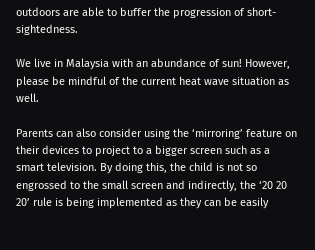outdoors are able to buffer the progression of short- sightedness.

We live in Malaysia with an abundance of sun! However, please be mindful of the current heat wave situation as well.

Parents can also consider using the ‘mirroring’ feature on their devices to project to a bigger screen such as a smart television. By doing this, the child is not so engrossed to the small screen and indirectly, the ‘20 20 20’ rule is being implemented as they can be easily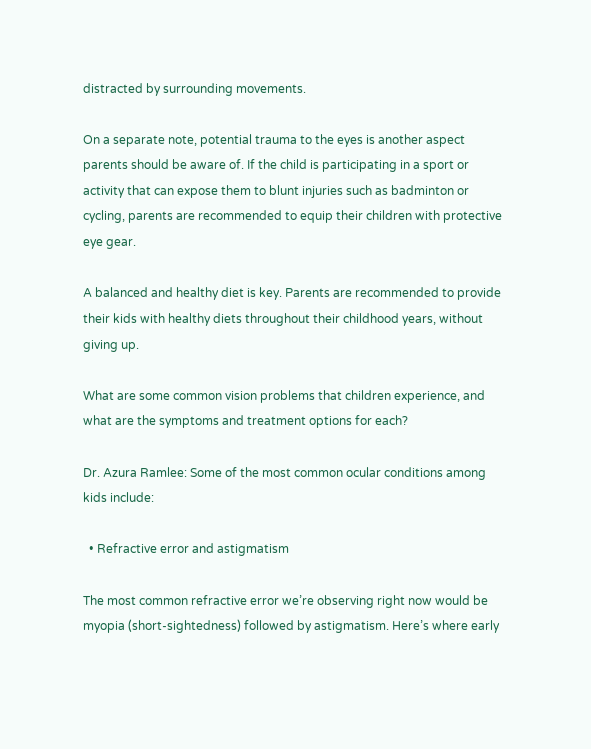distracted by surrounding movements.

On a separate note, potential trauma to the eyes is another aspect parents should be aware of. If the child is participating in a sport or activity that can expose them to blunt injuries such as badminton or cycling, parents are recommended to equip their children with protective eye gear.

A balanced and healthy diet is key. Parents are recommended to provide their kids with healthy diets throughout their childhood years, without giving up.

What are some common vision problems that children experience, and what are the symptoms and treatment options for each?

Dr. Azura Ramlee: Some of the most common ocular conditions among kids include:

  • Refractive error and astigmatism

The most common refractive error we’re observing right now would be myopia (short-sightedness) followed by astigmatism. Here’s where early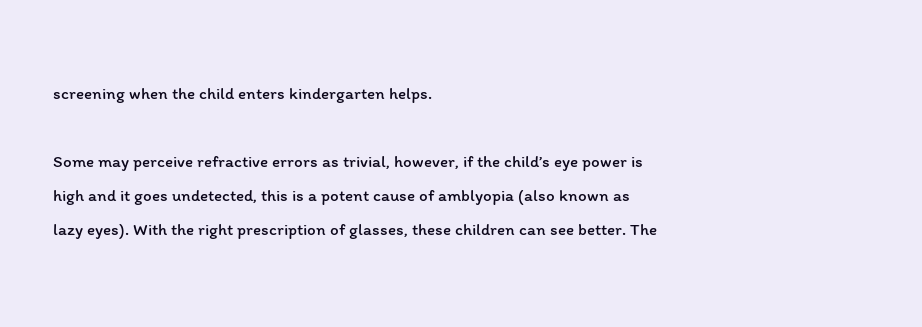screening when the child enters kindergarten helps.

Some may perceive refractive errors as trivial, however, if the child’s eye power is high and it goes undetected, this is a potent cause of amblyopia (also known as lazy eyes). With the right prescription of glasses, these children can see better. The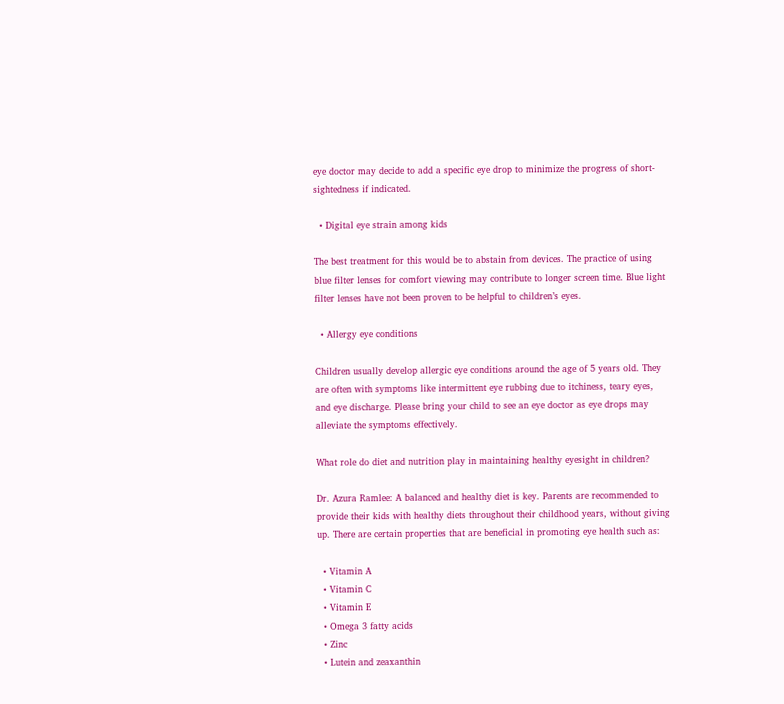eye doctor may decide to add a specific eye drop to minimize the progress of short- sightedness if indicated.

  • Digital eye strain among kids

The best treatment for this would be to abstain from devices. The practice of using blue filter lenses for comfort viewing may contribute to longer screen time. Blue light filter lenses have not been proven to be helpful to children’s eyes.

  • Allergy eye conditions

Children usually develop allergic eye conditions around the age of 5 years old. They are often with symptoms like intermittent eye rubbing due to itchiness, teary eyes, and eye discharge. Please bring your child to see an eye doctor as eye drops may alleviate the symptoms effectively.

What role do diet and nutrition play in maintaining healthy eyesight in children?

Dr. Azura Ramlee: A balanced and healthy diet is key. Parents are recommended to provide their kids with healthy diets throughout their childhood years, without giving up. There are certain properties that are beneficial in promoting eye health such as:

  • Vitamin A
  • Vitamin C
  • Vitamin E
  • Omega 3 fatty acids
  • Zinc
  • Lutein and zeaxanthin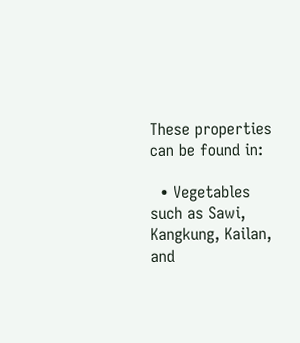These properties can be found in:

  • Vegetables such as Sawi, Kangkung, Kailan, and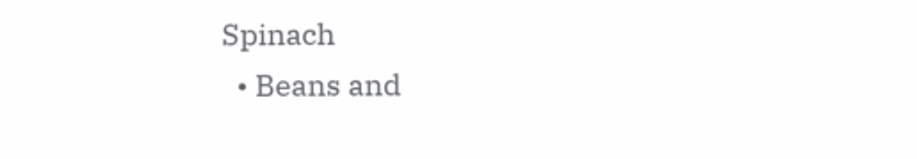Spinach
  • Beans and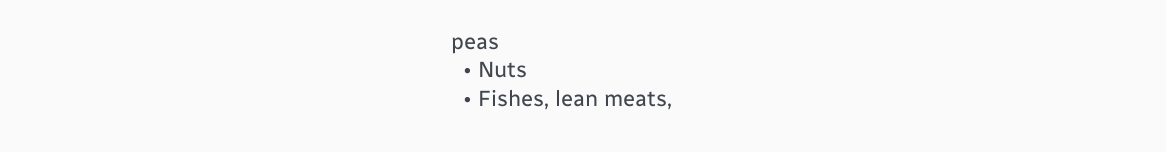peas
  • Nuts
  • Fishes, lean meats,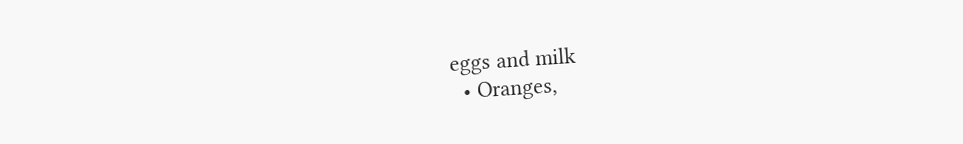eggs and milk
  • Oranges,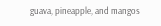guava, pineapple, and mangos